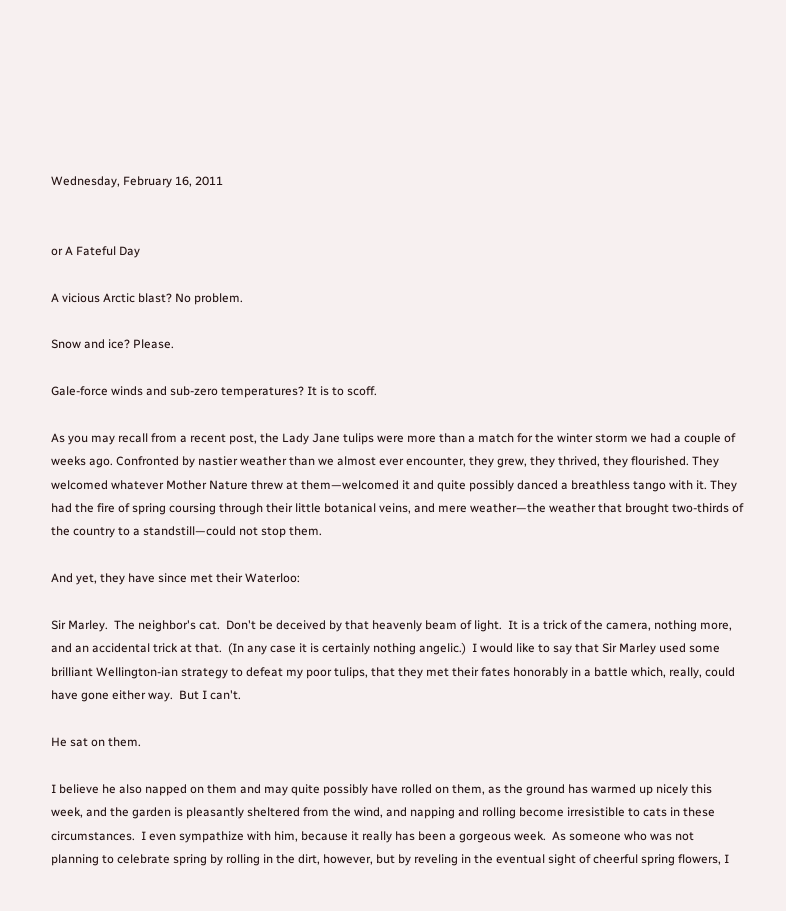Wednesday, February 16, 2011


or A Fateful Day

A vicious Arctic blast? No problem.

Snow and ice? Please.

Gale-force winds and sub-zero temperatures? It is to scoff.

As you may recall from a recent post, the Lady Jane tulips were more than a match for the winter storm we had a couple of weeks ago. Confronted by nastier weather than we almost ever encounter, they grew, they thrived, they flourished. They welcomed whatever Mother Nature threw at them—welcomed it and quite possibly danced a breathless tango with it. They had the fire of spring coursing through their little botanical veins, and mere weather—the weather that brought two-thirds of the country to a standstill—could not stop them.

And yet, they have since met their Waterloo:

Sir Marley.  The neighbor's cat.  Don't be deceived by that heavenly beam of light.  It is a trick of the camera, nothing more, and an accidental trick at that.  (In any case it is certainly nothing angelic.)  I would like to say that Sir Marley used some brilliant Wellington-ian strategy to defeat my poor tulips, that they met their fates honorably in a battle which, really, could have gone either way.  But I can't.

He sat on them.

I believe he also napped on them and may quite possibly have rolled on them, as the ground has warmed up nicely this week, and the garden is pleasantly sheltered from the wind, and napping and rolling become irresistible to cats in these circumstances.  I even sympathize with him, because it really has been a gorgeous week.  As someone who was not planning to celebrate spring by rolling in the dirt, however, but by reveling in the eventual sight of cheerful spring flowers, I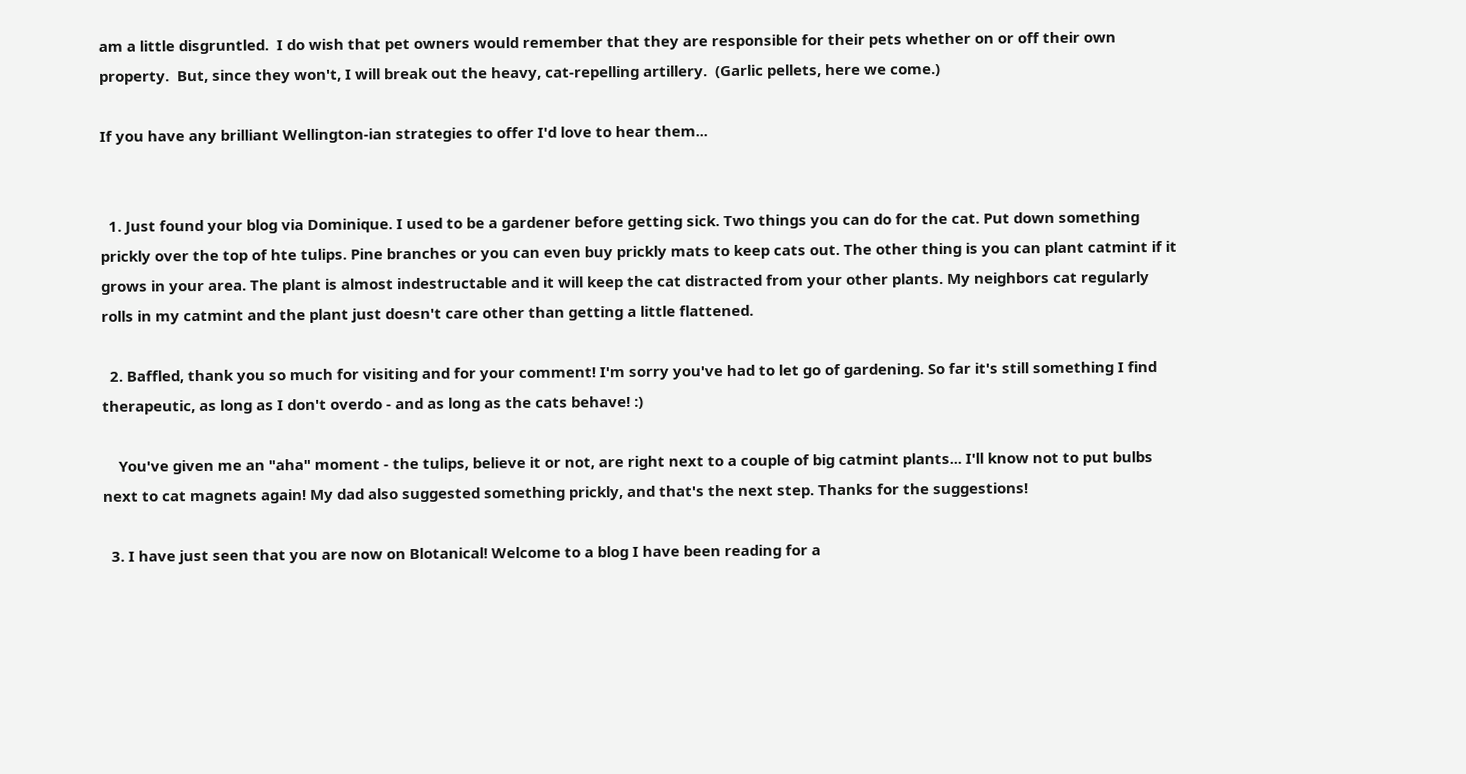am a little disgruntled.  I do wish that pet owners would remember that they are responsible for their pets whether on or off their own property.  But, since they won't, I will break out the heavy, cat-repelling artillery.  (Garlic pellets, here we come.)

If you have any brilliant Wellington-ian strategies to offer I'd love to hear them...


  1. Just found your blog via Dominique. I used to be a gardener before getting sick. Two things you can do for the cat. Put down something prickly over the top of hte tulips. Pine branches or you can even buy prickly mats to keep cats out. The other thing is you can plant catmint if it grows in your area. The plant is almost indestructable and it will keep the cat distracted from your other plants. My neighbors cat regularly rolls in my catmint and the plant just doesn't care other than getting a little flattened.

  2. Baffled, thank you so much for visiting and for your comment! I'm sorry you've had to let go of gardening. So far it's still something I find therapeutic, as long as I don't overdo - and as long as the cats behave! :)

    You've given me an "aha" moment - the tulips, believe it or not, are right next to a couple of big catmint plants... I'll know not to put bulbs next to cat magnets again! My dad also suggested something prickly, and that's the next step. Thanks for the suggestions!

  3. I have just seen that you are now on Blotanical! Welcome to a blog I have been reading for a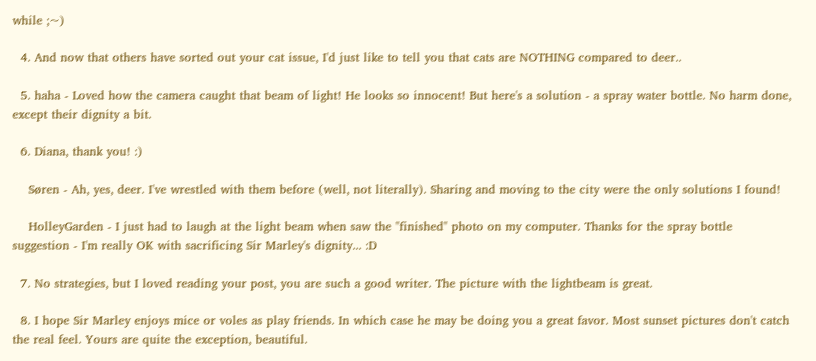while ;~)

  4. And now that others have sorted out your cat issue, I'd just like to tell you that cats are NOTHING compared to deer..

  5. haha - Loved how the camera caught that beam of light! He looks so innocent! But here's a solution - a spray water bottle. No harm done, except their dignity a bit.

  6. Diana, thank you! :)

    Søren - Ah, yes, deer. I've wrestled with them before (well, not literally). Sharing and moving to the city were the only solutions I found!

    HolleyGarden - I just had to laugh at the light beam when saw the "finished" photo on my computer. Thanks for the spray bottle suggestion - I'm really OK with sacrificing Sir Marley's dignity... :D

  7. No strategies, but I loved reading your post, you are such a good writer. The picture with the lightbeam is great.

  8. I hope Sir Marley enjoys mice or voles as play friends. In which case he may be doing you a great favor. Most sunset pictures don't catch the real feel. Yours are quite the exception, beautiful.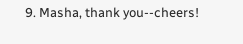9. Masha, thank you--cheers!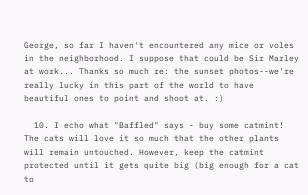George, so far I haven't encountered any mice or voles in the neighborhood. I suppose that could be Sir Marley at work... Thanks so much re: the sunset photos--we're really lucky in this part of the world to have beautiful ones to point and shoot at. :)

  10. I echo what "Baffled" says - buy some catmint! The cats will love it so much that the other plants will remain untouched. However, keep the catmint protected until it gets quite big (big enough for a cat to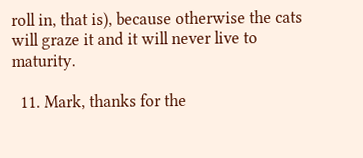roll in, that is), because otherwise the cats will graze it and it will never live to maturity.

  11. Mark, thanks for the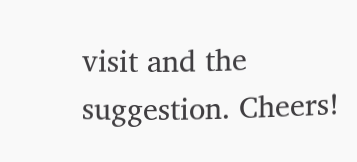visit and the suggestion. Cheers!